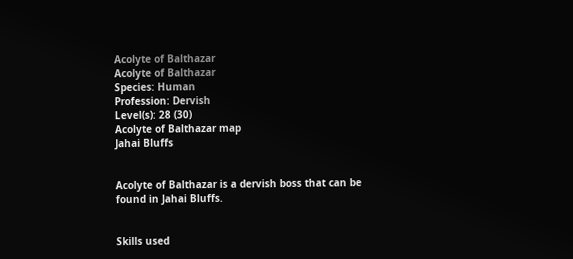Acolyte of Balthazar
Acolyte of Balthazar
Species: Human
Profession: Dervish
Level(s): 28 (30)
Acolyte of Balthazar map
Jahai Bluffs


Acolyte of Balthazar is a dervish boss that can be found in Jahai Bluffs.


Skills used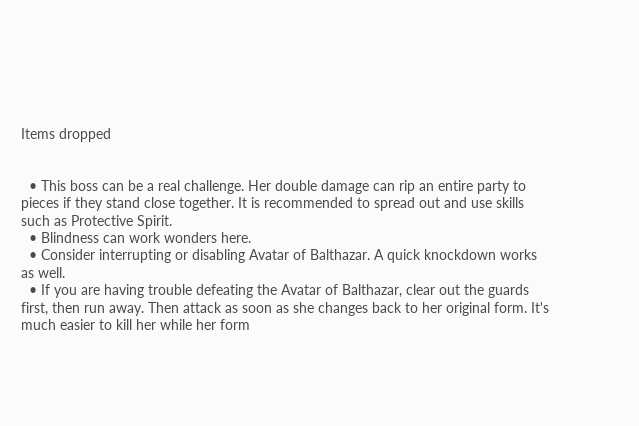Items dropped


  • This boss can be a real challenge. Her double damage can rip an entire party to pieces if they stand close together. It is recommended to spread out and use skills such as Protective Spirit.
  • Blindness can work wonders here.
  • Consider interrupting or disabling Avatar of Balthazar. A quick knockdown works as well.
  • If you are having trouble defeating the Avatar of Balthazar, clear out the guards first, then run away. Then attack as soon as she changes back to her original form. It's much easier to kill her while her form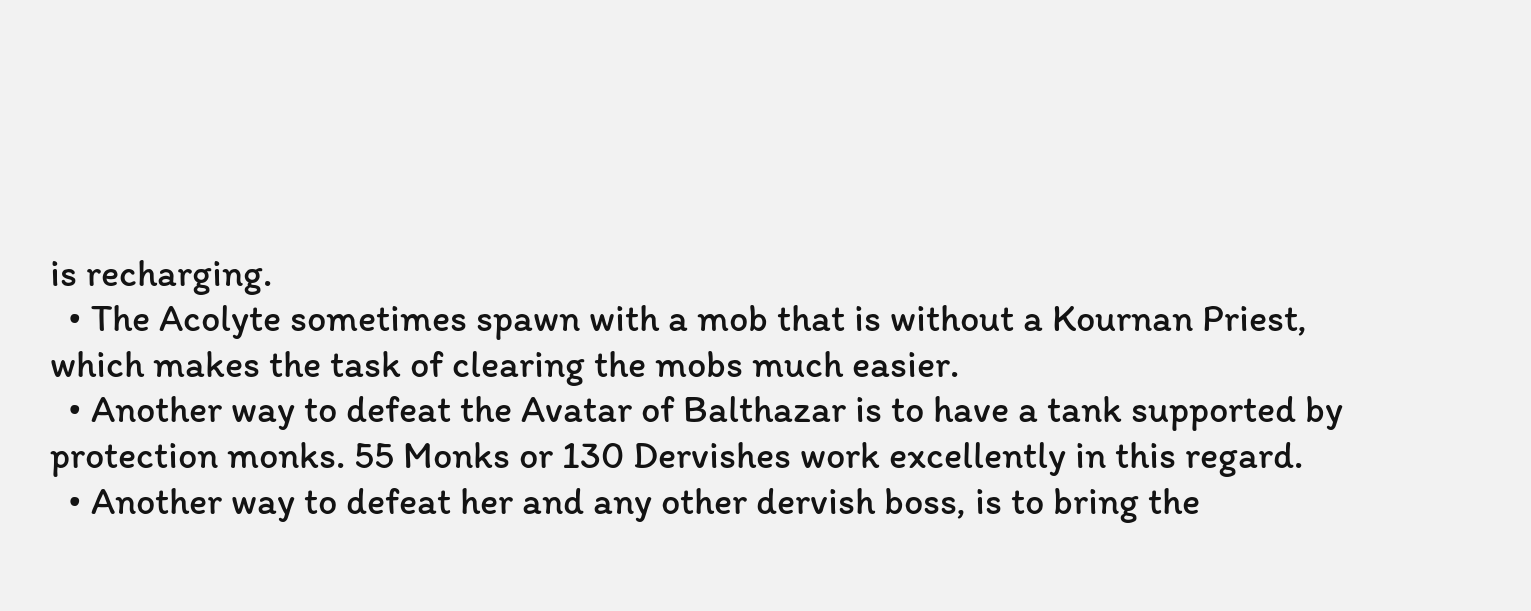is recharging.
  • The Acolyte sometimes spawn with a mob that is without a Kournan Priest, which makes the task of clearing the mobs much easier.
  • Another way to defeat the Avatar of Balthazar is to have a tank supported by protection monks. 55 Monks or 130 Dervishes work excellently in this regard.
  • Another way to defeat her and any other dervish boss, is to bring the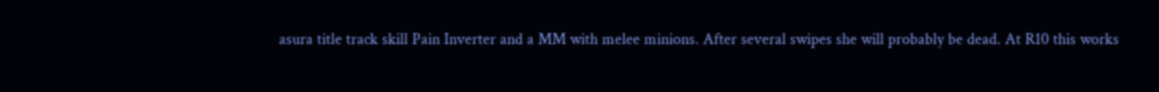asura title track skill Pain Inverter and a MM with melee minions. After several swipes she will probably be dead. At R10 this works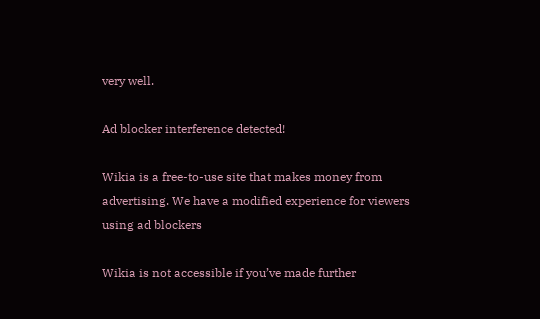very well.

Ad blocker interference detected!

Wikia is a free-to-use site that makes money from advertising. We have a modified experience for viewers using ad blockers

Wikia is not accessible if you’ve made further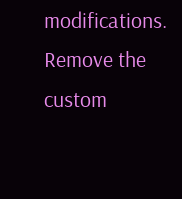modifications. Remove the custom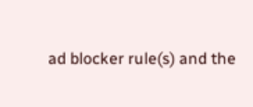ad blocker rule(s) and the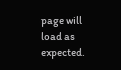page will load as expected.